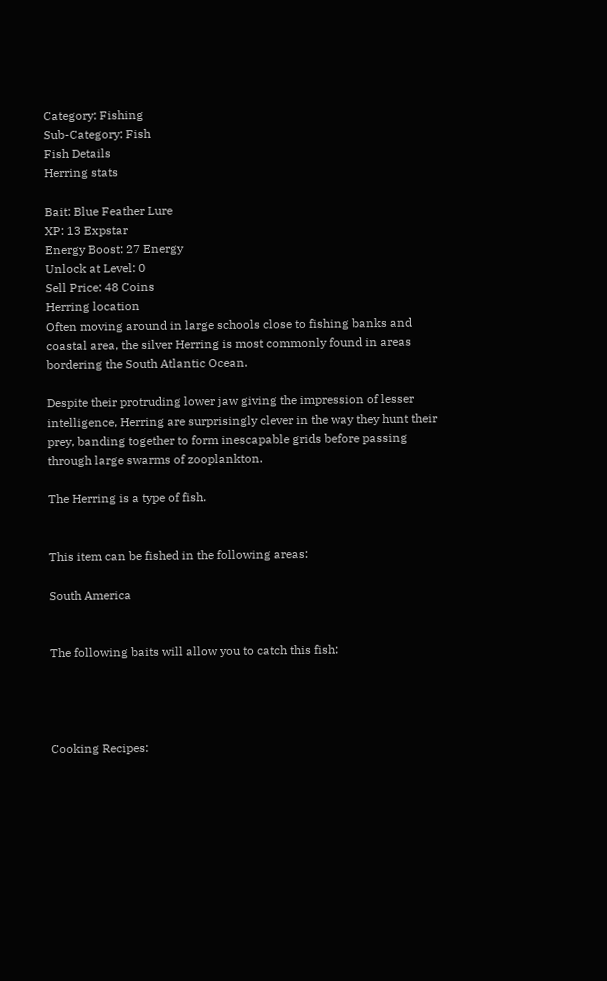Category: Fishing
Sub-Category: Fish
Fish Details
Herring stats

Bait: Blue Feather Lure
XP: 13 Expstar
Energy Boost: 27 Energy
Unlock at Level: 0
Sell Price: 48 Coins
Herring location
Often moving around in large schools close to fishing banks and coastal area, the silver Herring is most commonly found in areas bordering the South Atlantic Ocean.

Despite their protruding lower jaw giving the impression of lesser intelligence, Herring are surprisingly clever in the way they hunt their prey, banding together to form inescapable grids before passing through large swarms of zooplankton.

The Herring is a type of fish.


This item can be fished in the following areas:

South America


The following baits will allow you to catch this fish:




Cooking Recipes: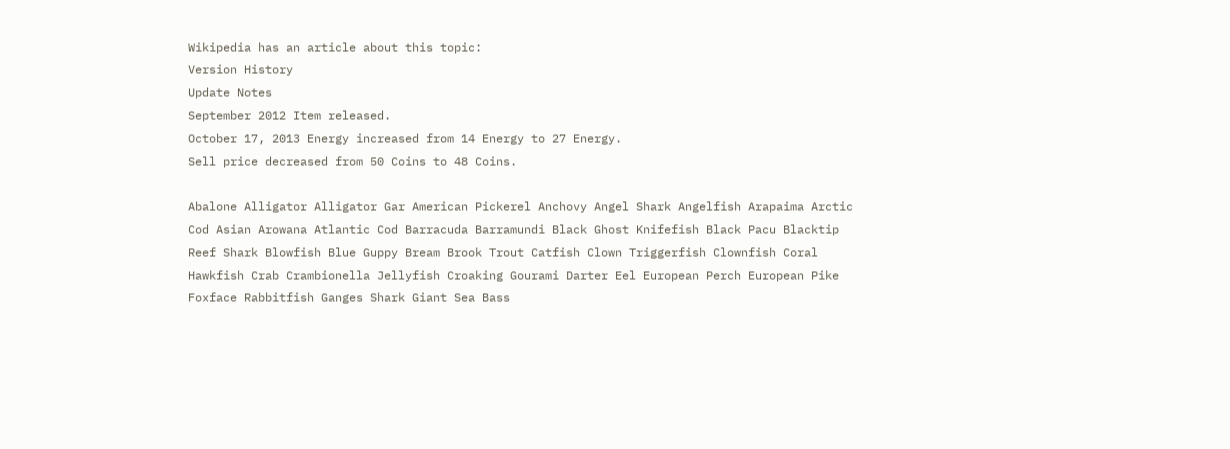Wikipedia has an article about this topic:
Version History
Update Notes
September 2012 Item released.
October 17, 2013 Energy increased from 14 Energy to 27 Energy.
Sell price decreased from 50 Coins to 48 Coins.

Abalone Alligator Alligator Gar American Pickerel Anchovy Angel Shark Angelfish Arapaima Arctic Cod Asian Arowana Atlantic Cod Barracuda Barramundi Black Ghost Knifefish Black Pacu Blacktip Reef Shark Blowfish Blue Guppy Bream Brook Trout Catfish Clown Triggerfish Clownfish Coral Hawkfish Crab Crambionella Jellyfish Croaking Gourami Darter Eel European Perch European Pike Foxface Rabbitfish Ganges Shark Giant Sea Bass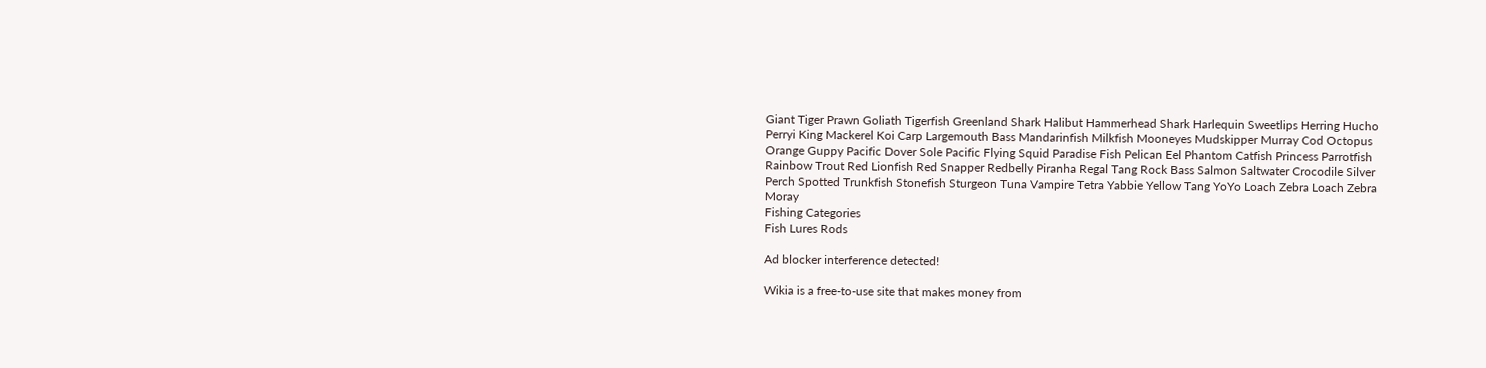Giant Tiger Prawn Goliath Tigerfish Greenland Shark Halibut Hammerhead Shark Harlequin Sweetlips Herring Hucho Perryi King Mackerel Koi Carp Largemouth Bass Mandarinfish Milkfish Mooneyes Mudskipper Murray Cod Octopus Orange Guppy Pacific Dover Sole Pacific Flying Squid Paradise Fish Pelican Eel Phantom Catfish Princess Parrotfish Rainbow Trout Red Lionfish Red Snapper Redbelly Piranha Regal Tang Rock Bass Salmon Saltwater Crocodile Silver Perch Spotted Trunkfish Stonefish Sturgeon Tuna Vampire Tetra Yabbie Yellow Tang YoYo Loach Zebra Loach Zebra Moray
Fishing Categories
Fish Lures Rods

Ad blocker interference detected!

Wikia is a free-to-use site that makes money from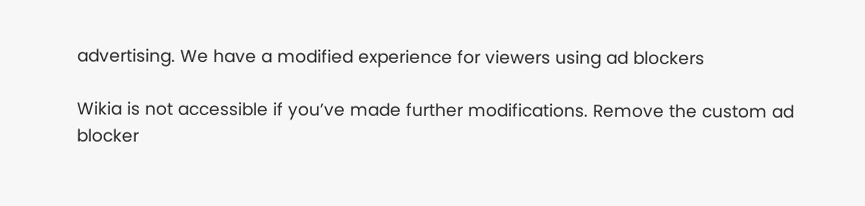advertising. We have a modified experience for viewers using ad blockers

Wikia is not accessible if you’ve made further modifications. Remove the custom ad blocker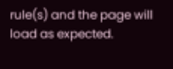rule(s) and the page will load as expected.